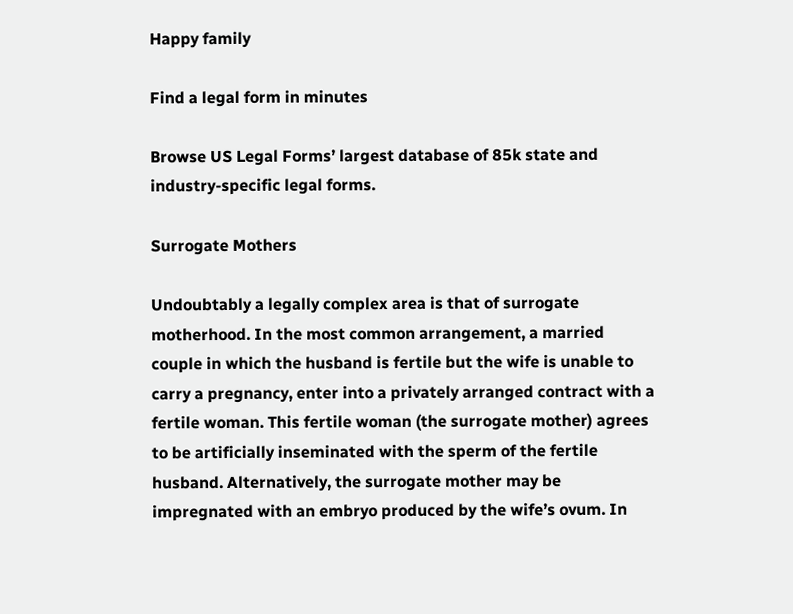Happy family

Find a legal form in minutes

Browse US Legal Forms’ largest database of 85k state and industry-specific legal forms.

Surrogate Mothers

Undoubtably a legally complex area is that of surrogate motherhood. In the most common arrangement, a married couple in which the husband is fertile but the wife is unable to carry a pregnancy, enter into a privately arranged contract with a fertile woman. This fertile woman (the surrogate mother) agrees to be artificially inseminated with the sperm of the fertile husband. Alternatively, the surrogate mother may be impregnated with an embryo produced by the wife’s ovum. In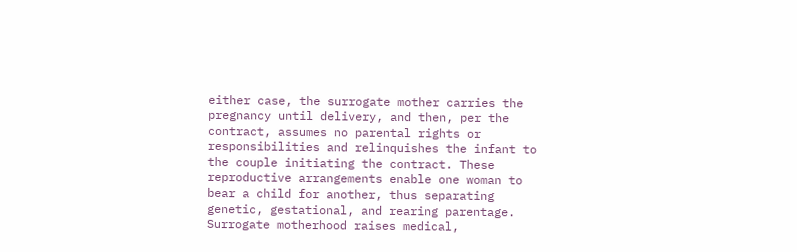either case, the surrogate mother carries the pregnancy until delivery, and then, per the contract, assumes no parental rights or responsibilities and relinquishes the infant to the couple initiating the contract. These reproductive arrangements enable one woman to bear a child for another, thus separating genetic, gestational, and rearing parentage. Surrogate motherhood raises medical,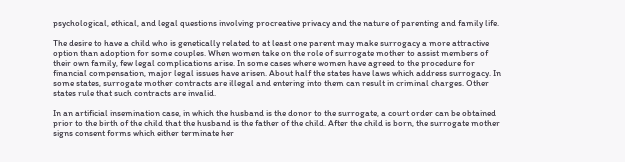psychological, ethical, and legal questions involving procreative privacy and the nature of parenting and family life.

The desire to have a child who is genetically related to at least one parent may make surrogacy a more attractive option than adoption for some couples. When women take on the role of surrogate mother to assist members of their own family, few legal complications arise. In some cases where women have agreed to the procedure for financial compensation, major legal issues have arisen. About half the states have laws which address surrogacy. In some states, surrogate mother contracts are illegal and entering into them can result in criminal charges. Other states rule that such contracts are invalid.

In an artificial insemination case, in which the husband is the donor to the surrogate, a court order can be obtained prior to the birth of the child that the husband is the father of the child. After the child is born, the surrogate mother signs consent forms which either terminate her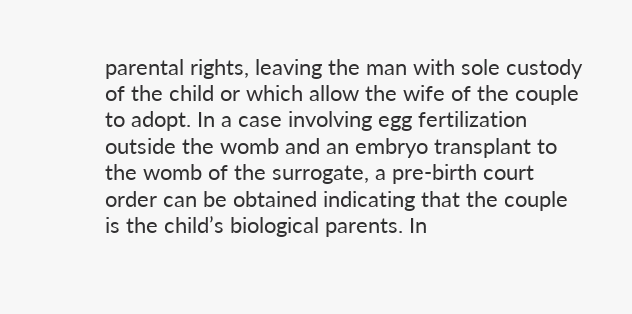parental rights, leaving the man with sole custody of the child or which allow the wife of the couple to adopt. In a case involving egg fertilization outside the womb and an embryo transplant to the womb of the surrogate, a pre-birth court order can be obtained indicating that the couple is the child’s biological parents. In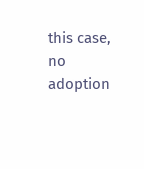this case, no adoption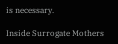is necessary.

Inside Surrogate Mothers